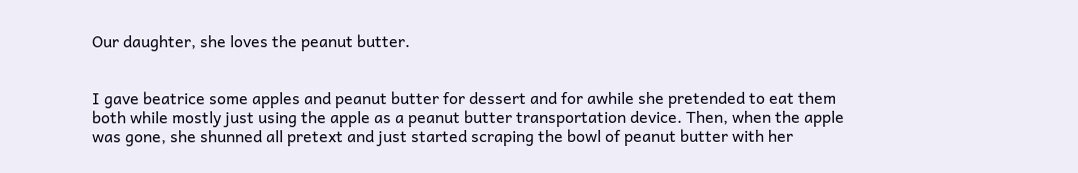Our daughter, she loves the peanut butter.


I gave beatrice some apples and peanut butter for dessert and for awhile she pretended to eat them both while mostly just using the apple as a peanut butter transportation device. Then, when the apple was gone, she shunned all pretext and just started scraping the bowl of peanut butter with her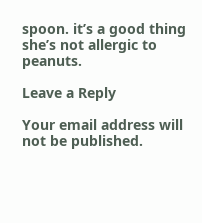spoon. it’s a good thing she’s not allergic to peanuts.

Leave a Reply

Your email address will not be published.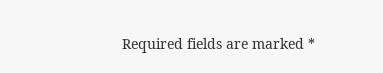Required fields are marked *